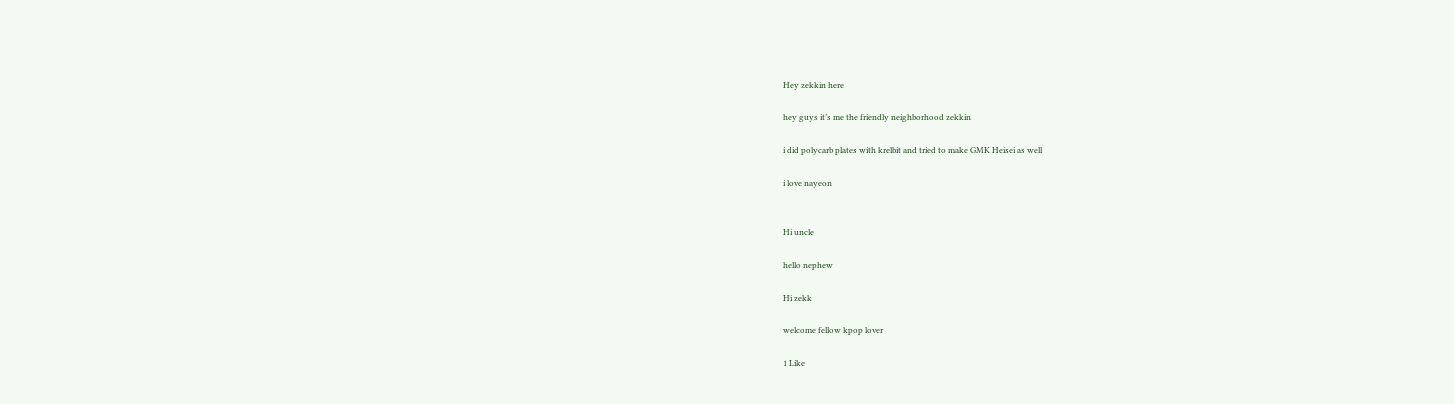Hey zekkin here

hey guys it’s me the friendly neighborhood zekkin

i did polycarb plates with krelbit and tried to make GMK Heisei as well

i love nayeon


Hi uncle

hello nephew

Hi zekk

welcome fellow kpop lover

1 Like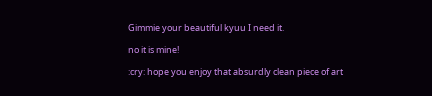Gimmie your beautiful kyuu I need it.

no it is mine!

:cry: hope you enjoy that absurdly clean piece of art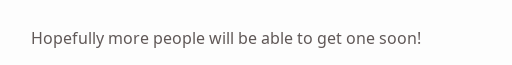Hopefully more people will be able to get one soon!